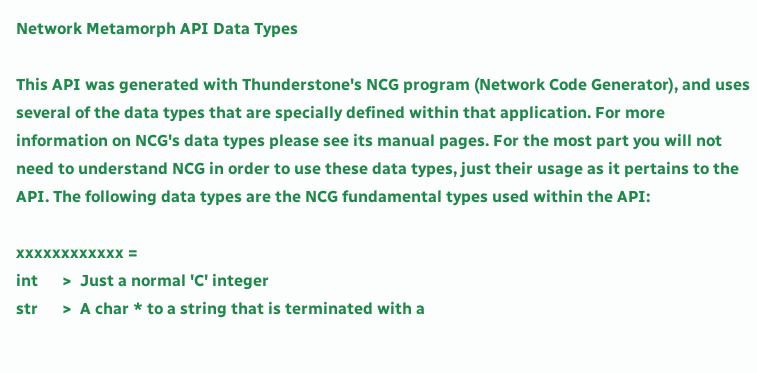Network Metamorph API Data Types

This API was generated with Thunderstone's NCG program (Network Code Generator), and uses several of the data types that are specially defined within that application. For more information on NCG's data types please see its manual pages. For the most part you will not need to understand NCG in order to use these data types, just their usage as it pertains to the API. The following data types are the NCG fundamental types used within the API:

xxxxxxxxxxxx =
int      >  Just a normal 'C' integer
str      >  A char * to a string that is terminated with a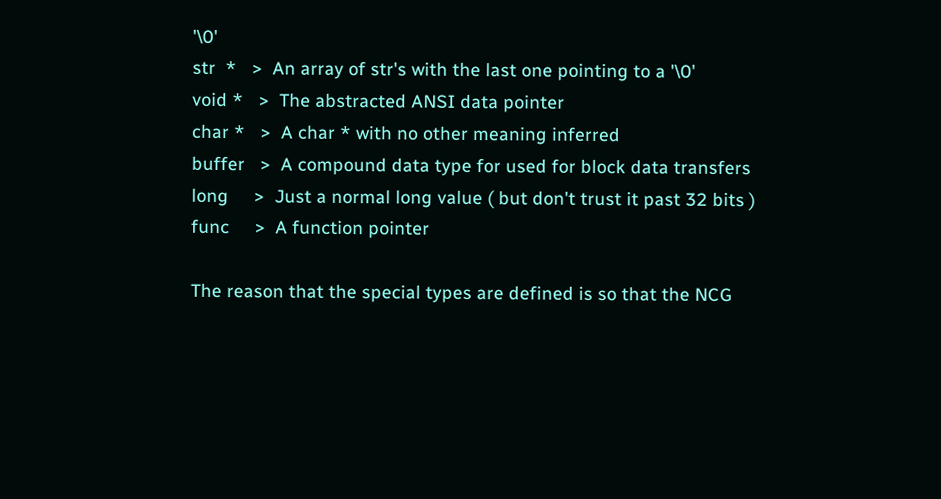'\0'
str  *   >  An array of str's with the last one pointing to a '\0'
void *   >  The abstracted ANSI data pointer
char *   >  A char * with no other meaning inferred
buffer   >  A compound data type for used for block data transfers
long     >  Just a normal long value ( but don't trust it past 32 bits )
func     >  A function pointer

The reason that the special types are defined is so that the NCG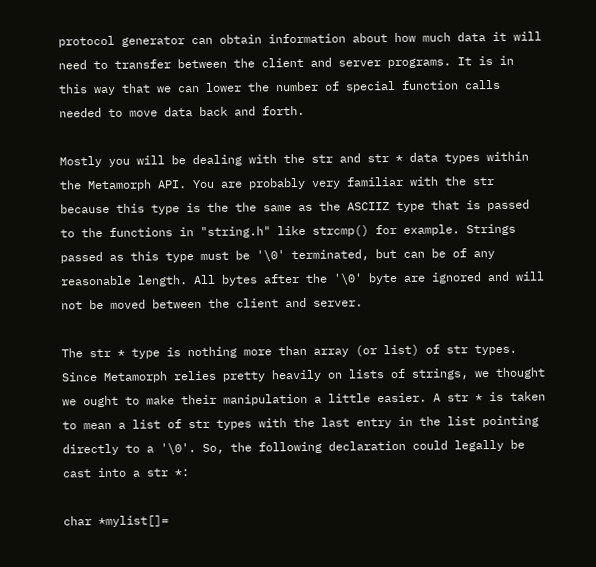protocol generator can obtain information about how much data it will need to transfer between the client and server programs. It is in this way that we can lower the number of special function calls needed to move data back and forth.

Mostly you will be dealing with the str and str * data types within the Metamorph API. You are probably very familiar with the str because this type is the the same as the ASCIIZ type that is passed to the functions in "string.h" like strcmp() for example. Strings passed as this type must be '\0' terminated, but can be of any reasonable length. All bytes after the '\0' byte are ignored and will not be moved between the client and server.

The str * type is nothing more than array (or list) of str types. Since Metamorph relies pretty heavily on lists of strings, we thought we ought to make their manipulation a little easier. A str * is taken to mean a list of str types with the last entry in the list pointing directly to a '\0'. So, the following declaration could legally be cast into a str *:

char *mylist[]=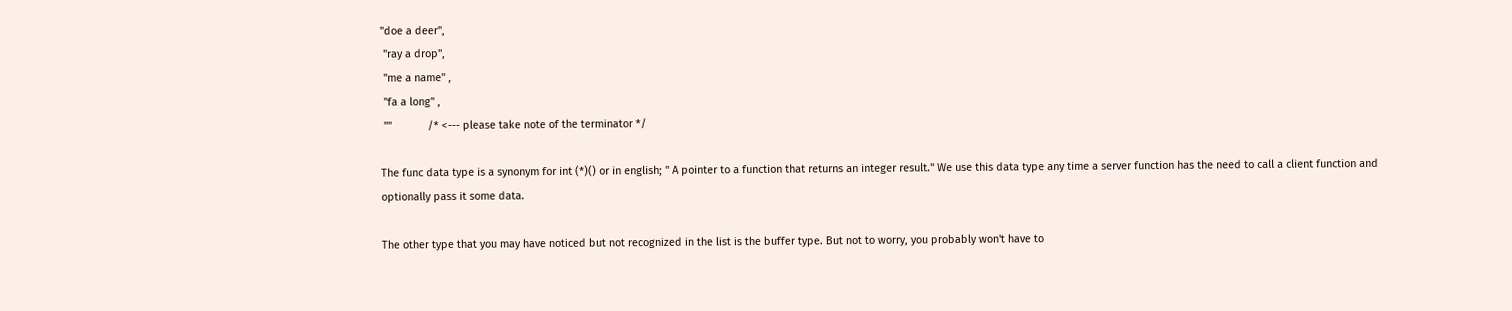"doe a deer",
 "ray a drop",
 "me a name" ,
 "fa a long" ,
 ""            /* <--- please take note of the terminator */

The func data type is a synonym for int (*)() or in english; " A pointer to a function that returns an integer result." We use this data type any time a server function has the need to call a client function and optionally pass it some data.

The other type that you may have noticed but not recognized in the list is the buffer type. But not to worry, you probably won't have to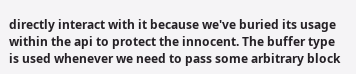directly interact with it because we've buried its usage within the api to protect the innocent. The buffer type is used whenever we need to pass some arbitrary block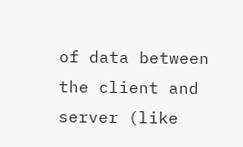of data between the client and server (like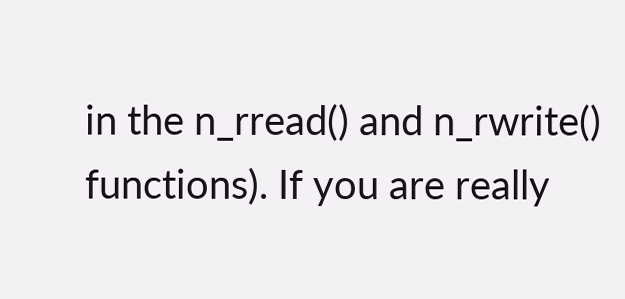in the n_rread() and n_rwrite() functions). If you are really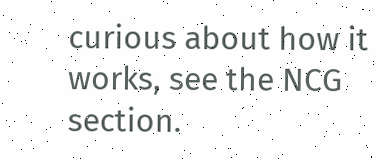curious about how it works, see the NCG section.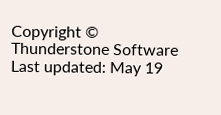Copyright © Thunderstone Software     Last updated: May 19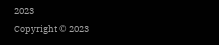2023
Copyright © 2023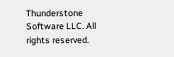Thunderstone Software LLC. All rights reserved.